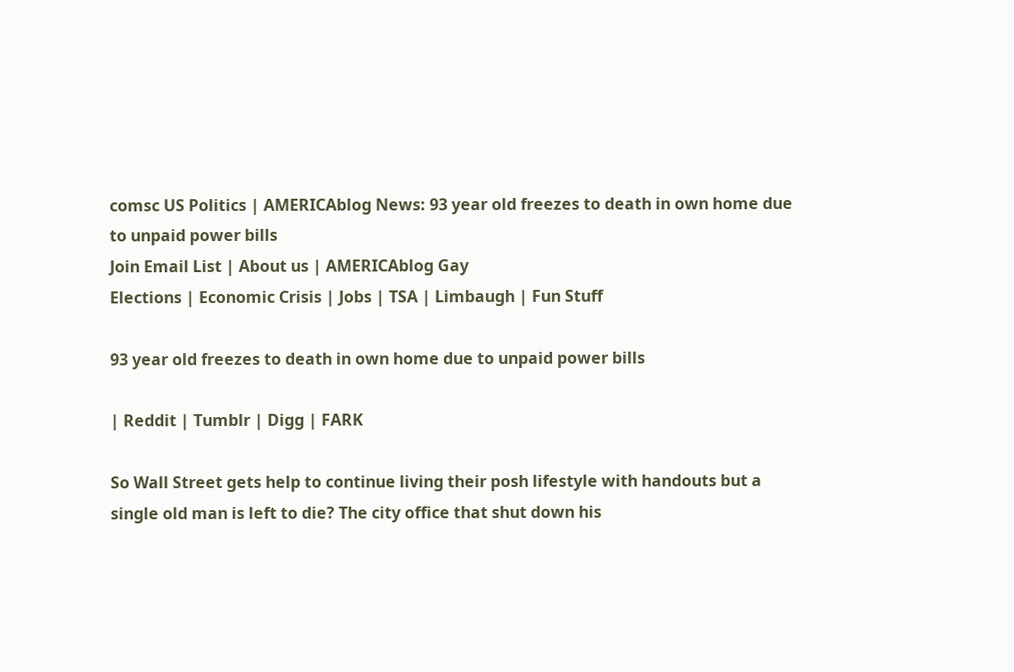comsc US Politics | AMERICAblog News: 93 year old freezes to death in own home due to unpaid power bills
Join Email List | About us | AMERICAblog Gay
Elections | Economic Crisis | Jobs | TSA | Limbaugh | Fun Stuff

93 year old freezes to death in own home due to unpaid power bills

| Reddit | Tumblr | Digg | FARK

So Wall Street gets help to continue living their posh lifestyle with handouts but a single old man is left to die? The city office that shut down his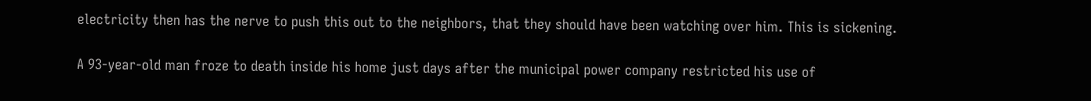electricity then has the nerve to push this out to the neighbors, that they should have been watching over him. This is sickening.

A 93-year-old man froze to death inside his home just days after the municipal power company restricted his use of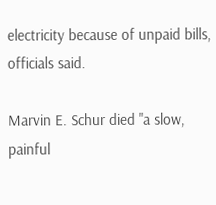electricity because of unpaid bills, officials said.

Marvin E. Schur died "a slow, painful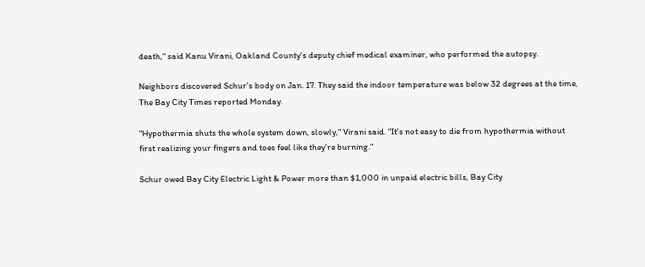death," said Kanu Virani, Oakland County's deputy chief medical examiner, who performed the autopsy.

Neighbors discovered Schur's body on Jan. 17. They said the indoor temperature was below 32 degrees at the time, The Bay City Times reported Monday.

"Hypothermia shuts the whole system down, slowly," Virani said. "It's not easy to die from hypothermia without first realizing your fingers and toes feel like they're burning."

Schur owed Bay City Electric Light & Power more than $1,000 in unpaid electric bills, Bay City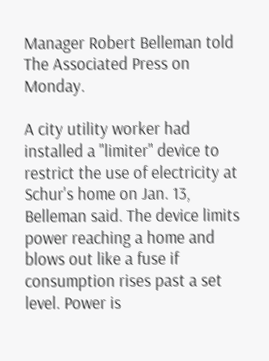Manager Robert Belleman told The Associated Press on Monday.

A city utility worker had installed a "limiter" device to restrict the use of electricity at Schur's home on Jan. 13, Belleman said. The device limits power reaching a home and blows out like a fuse if consumption rises past a set level. Power is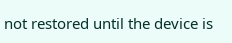not restored until the device is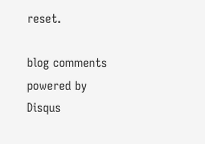reset.

blog comments powered by Disqus